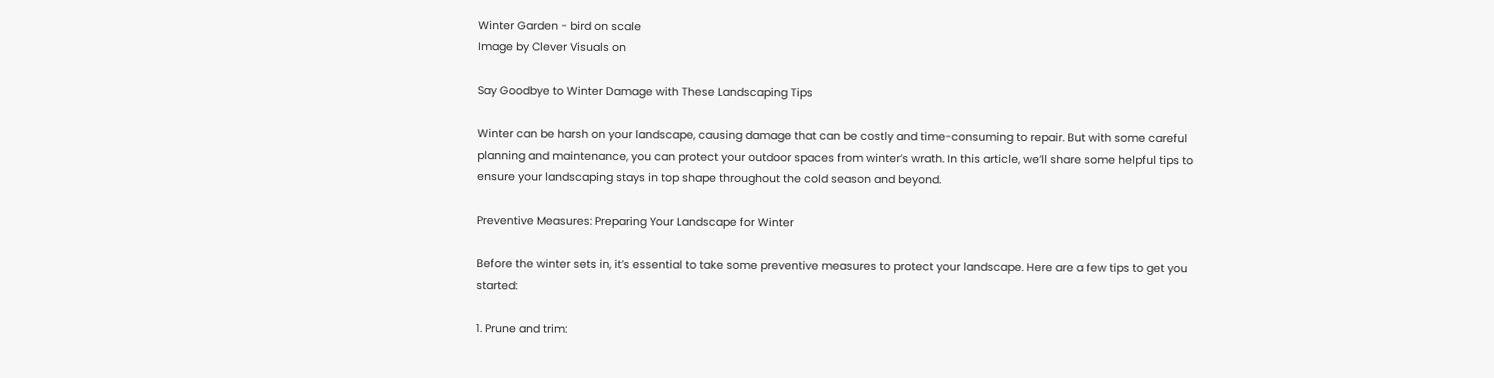Winter Garden - bird on scale
Image by Clever Visuals on

Say Goodbye to Winter Damage with These Landscaping Tips

Winter can be harsh on your landscape, causing damage that can be costly and time-consuming to repair. But with some careful planning and maintenance, you can protect your outdoor spaces from winter’s wrath. In this article, we’ll share some helpful tips to ensure your landscaping stays in top shape throughout the cold season and beyond.

Preventive Measures: Preparing Your Landscape for Winter

Before the winter sets in, it’s essential to take some preventive measures to protect your landscape. Here are a few tips to get you started:

1. Prune and trim: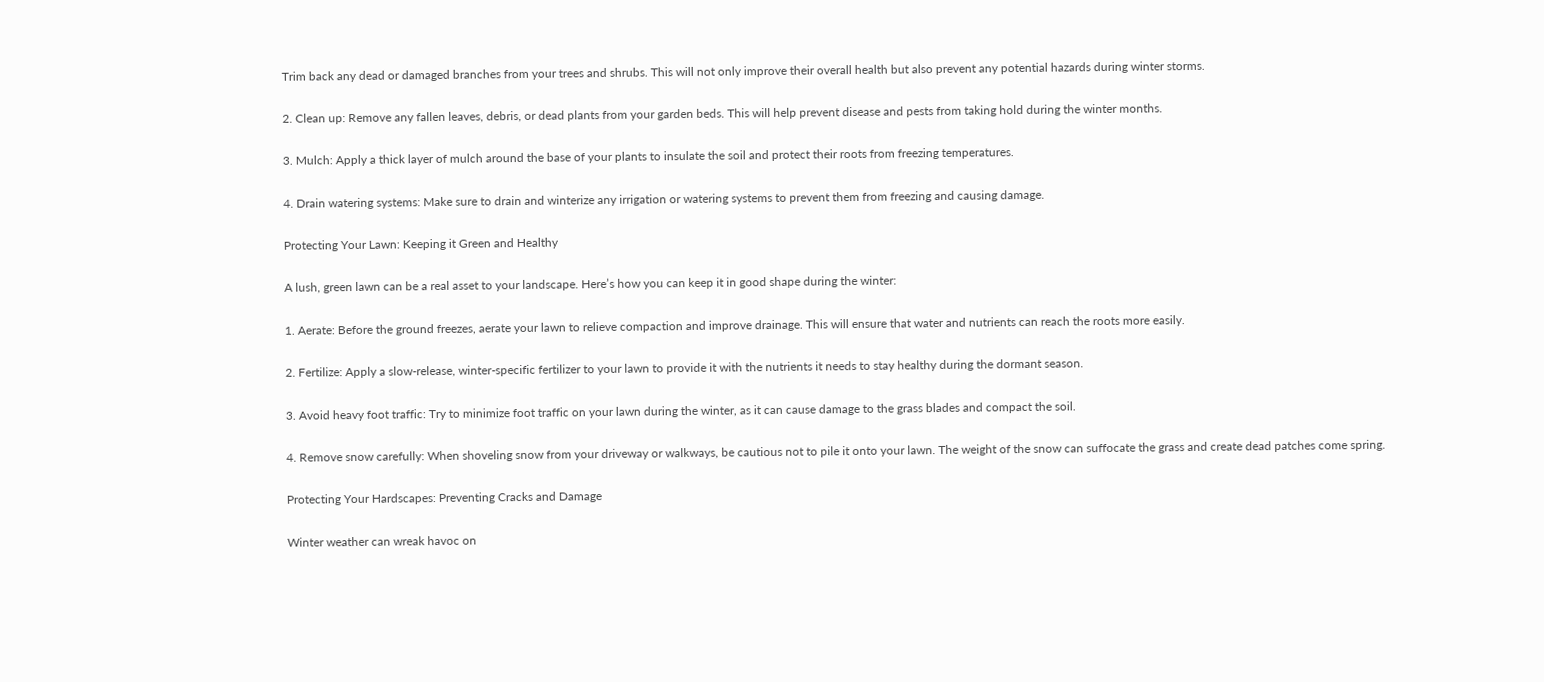Trim back any dead or damaged branches from your trees and shrubs. This will not only improve their overall health but also prevent any potential hazards during winter storms.

2. Clean up: Remove any fallen leaves, debris, or dead plants from your garden beds. This will help prevent disease and pests from taking hold during the winter months.

3. Mulch: Apply a thick layer of mulch around the base of your plants to insulate the soil and protect their roots from freezing temperatures.

4. Drain watering systems: Make sure to drain and winterize any irrigation or watering systems to prevent them from freezing and causing damage.

Protecting Your Lawn: Keeping it Green and Healthy

A lush, green lawn can be a real asset to your landscape. Here’s how you can keep it in good shape during the winter:

1. Aerate: Before the ground freezes, aerate your lawn to relieve compaction and improve drainage. This will ensure that water and nutrients can reach the roots more easily.

2. Fertilize: Apply a slow-release, winter-specific fertilizer to your lawn to provide it with the nutrients it needs to stay healthy during the dormant season.

3. Avoid heavy foot traffic: Try to minimize foot traffic on your lawn during the winter, as it can cause damage to the grass blades and compact the soil.

4. Remove snow carefully: When shoveling snow from your driveway or walkways, be cautious not to pile it onto your lawn. The weight of the snow can suffocate the grass and create dead patches come spring.

Protecting Your Hardscapes: Preventing Cracks and Damage

Winter weather can wreak havoc on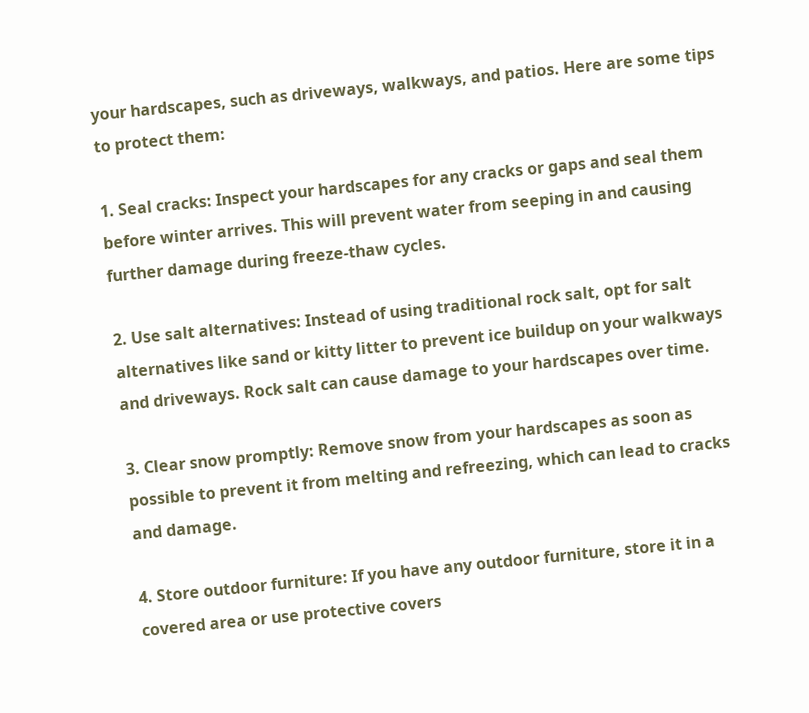your hardscapes, such as driveways, walkways, and patios. Here are some tips to protect them:

1. Seal cracks: Inspect your hardscapes for any cracks or gaps and seal them before winter arrives. This will prevent water from seeping in and causing further damage during freeze-thaw cycles.

2. Use salt alternatives: Instead of using traditional rock salt, opt for salt alternatives like sand or kitty litter to prevent ice buildup on your walkways and driveways. Rock salt can cause damage to your hardscapes over time.

3. Clear snow promptly: Remove snow from your hardscapes as soon as possible to prevent it from melting and refreezing, which can lead to cracks and damage.

4. Store outdoor furniture: If you have any outdoor furniture, store it in a covered area or use protective covers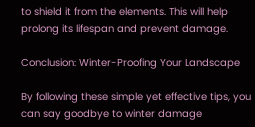to shield it from the elements. This will help prolong its lifespan and prevent damage.

Conclusion: Winter-Proofing Your Landscape

By following these simple yet effective tips, you can say goodbye to winter damage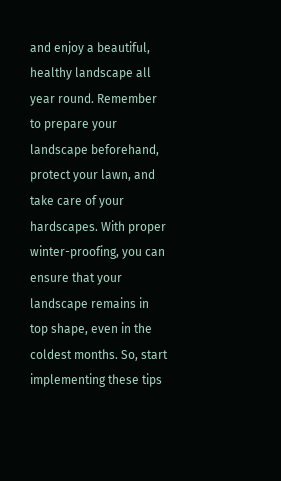and enjoy a beautiful, healthy landscape all year round. Remember to prepare your landscape beforehand, protect your lawn, and take care of your hardscapes. With proper winter-proofing, you can ensure that your landscape remains in top shape, even in the coldest months. So, start implementing these tips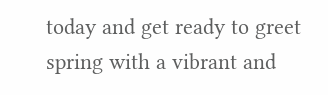today and get ready to greet spring with a vibrant and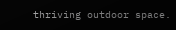thriving outdoor space.